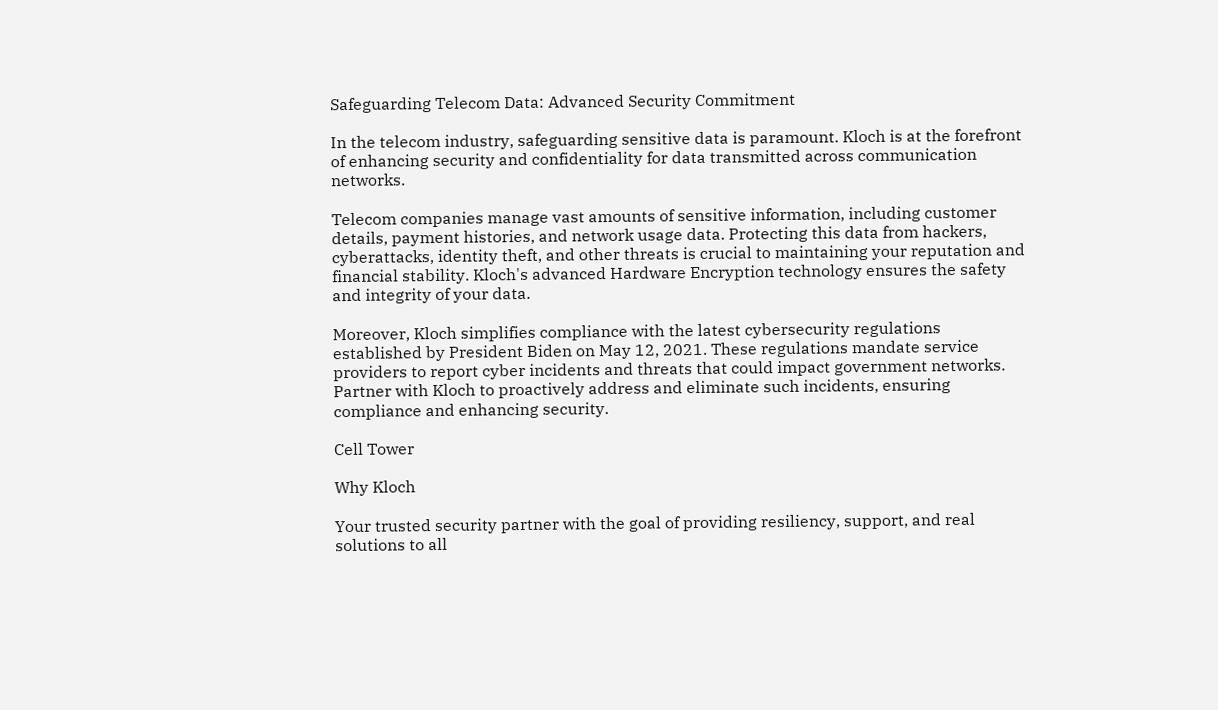Safeguarding Telecom Data: Advanced Security Commitment

In the telecom industry, safeguarding sensitive data is paramount. Kloch is at the forefront of enhancing security and confidentiality for data transmitted across communication networks.

Telecom companies manage vast amounts of sensitive information, including customer details, payment histories, and network usage data. Protecting this data from hackers, cyberattacks, identity theft, and other threats is crucial to maintaining your reputation and financial stability. Kloch's advanced Hardware Encryption technology ensures the safety and integrity of your data.

Moreover, Kloch simplifies compliance with the latest cybersecurity regulations established by President Biden on May 12, 2021. These regulations mandate service providers to report cyber incidents and threats that could impact government networks. Partner with Kloch to proactively address and eliminate such incidents, ensuring compliance and enhancing security.

Cell Tower

Why Kloch

Your trusted security partner with the goal of providing resiliency, support, and real solutions to all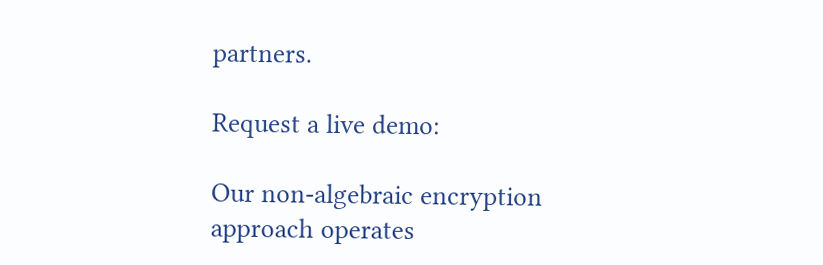partners.

Request a live demo:

Our non-algebraic encryption approach operates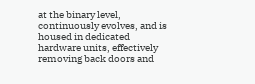at the binary level, continuously evolves, and is housed in dedicated hardware units, effectively removing back doors and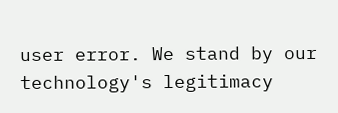user error. We stand by our technology's legitimacy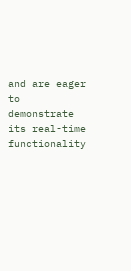and are eager to demonstrate its real-time functionality